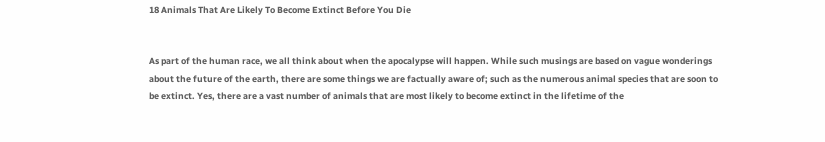18 Animals That Are Likely To Become Extinct Before You Die


As part of the human race, we all think about when the apocalypse will happen. While such musings are based on vague wonderings about the future of the earth, there are some things we are factually aware of; such as the numerous animal species that are soon to be extinct. Yes, there are a vast number of animals that are most likely to become extinct in the lifetime of the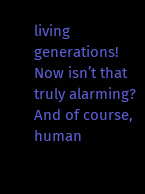living generations! Now isn’t that truly alarming? And of course, human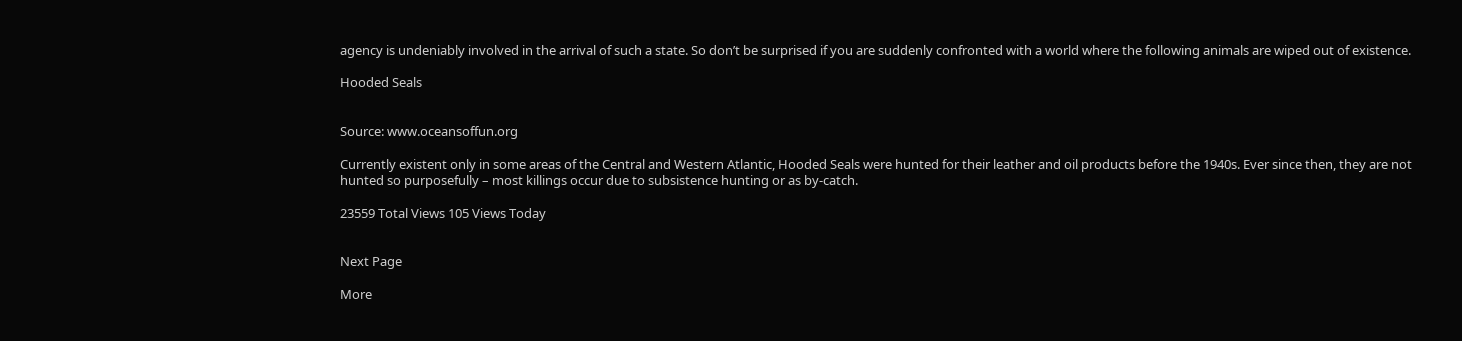agency is undeniably involved in the arrival of such a state. So don’t be surprised if you are suddenly confronted with a world where the following animals are wiped out of existence.

Hooded Seals


Source: www.oceansoffun.org

Currently existent only in some areas of the Central and Western Atlantic, Hooded Seals were hunted for their leather and oil products before the 1940s. Ever since then, they are not hunted so purposefully – most killings occur due to subsistence hunting or as by-catch.

23559 Total Views 105 Views Today


Next Page

More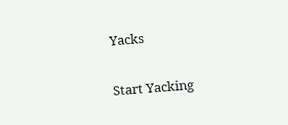Yacks

Start Yacking